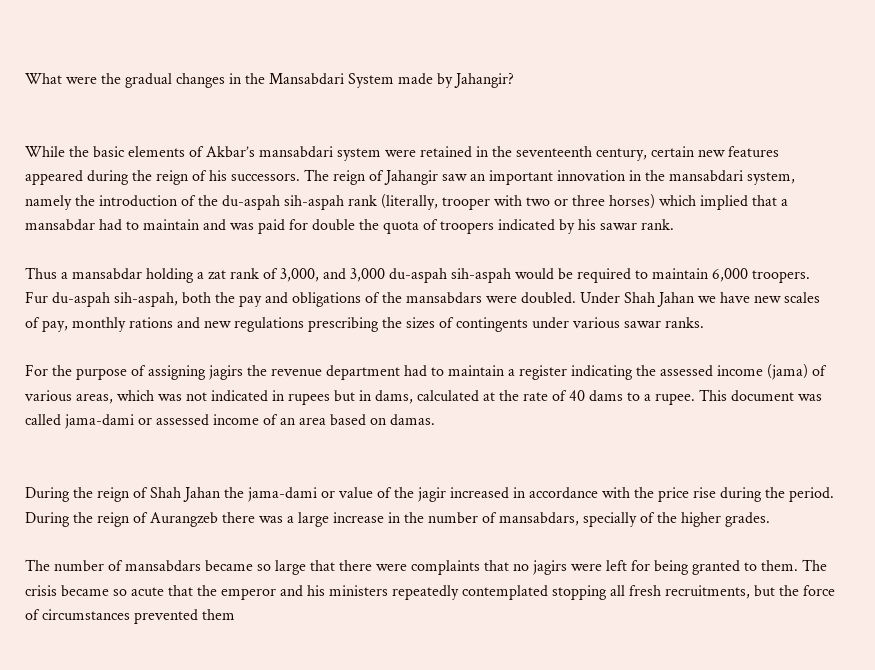What were the gradual changes in the Mansabdari System made by Jahangir?


While the basic elements of Akbar’s mansabdari system were retained in the seventeenth century, certain new features appeared during the reign of his successors. The reign of Jahangir saw an important innovation in the mansabdari system, namely the introduction of the du-aspah sih-aspah rank (literally, trooper with two or three horses) which implied that a mansabdar had to maintain and was paid for double the quota of troopers indicated by his sawar rank.

Thus a mansabdar holding a zat rank of 3,000, and 3,000 du-aspah sih-aspah would be required to maintain 6,000 troopers. Fur du-aspah sih-aspah, both the pay and obligations of the mansabdars were doubled. Under Shah Jahan we have new scales of pay, monthly rations and new regulations prescribing the sizes of contingents under various sawar ranks.

For the purpose of assigning jagirs the revenue department had to maintain a register indicating the assessed income (jama) of various areas, which was not indicated in rupees but in dams, calculated at the rate of 40 dams to a rupee. This document was called jama-dami or assessed income of an area based on damas.


During the reign of Shah Jahan the jama-dami or value of the jagir increased in accordance with the price rise during the period. During the reign of Aurangzeb there was a large increase in the number of mansabdars, specially of the higher grades.

The number of mansabdars became so large that there were complaints that no jagirs were left for being granted to them. The crisis became so acute that the emperor and his ministers repeatedly contemplated stopping all fresh recruitments, but the force of circumstances prevented them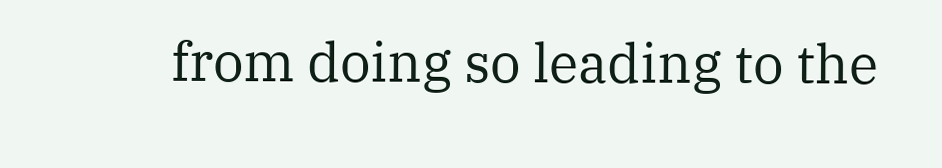from doing so leading to the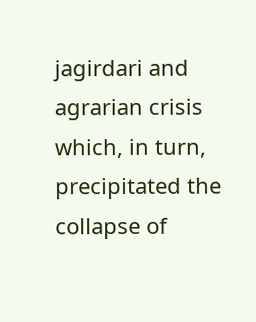jagirdari and agrarian crisis which, in turn, precipitated the collapse of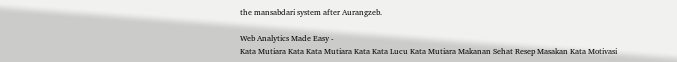the mansabdari system after Aurangzeb.

Web Analytics Made Easy -
Kata Mutiara Kata Kata Mutiara Kata Kata Lucu Kata Mutiara Makanan Sehat Resep Masakan Kata Motivasi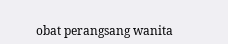obat perangsang wanita